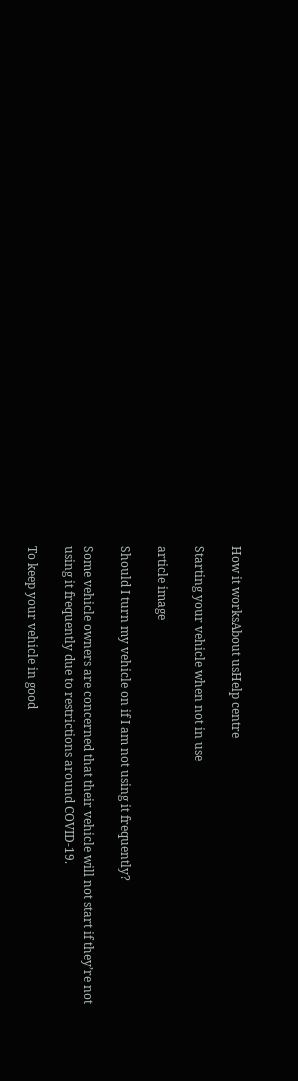How it worksAbout usHelp centre

Starting your vehicle when not in use

article image

Should I turn my vehicle on if I am not using it frequently?

Some vehicle owners are concerned that their vehicle will not start if they’re not using it frequently due to restrictions around COVID-19.

To keep your vehicle in good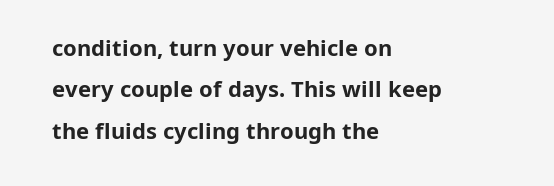condition, turn your vehicle on every couple of days. This will keep the fluids cycling through the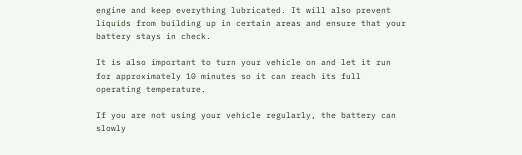engine and keep everything lubricated. It will also prevent liquids from building up in certain areas and ensure that your battery stays in check.

It is also important to turn your vehicle on and let it run for approximately 10 minutes so it can reach its full operating temperature.

If you are not using your vehicle regularly, the battery can slowly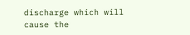discharge which will cause the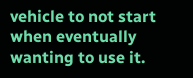vehicle to not start when eventually wanting to use it.